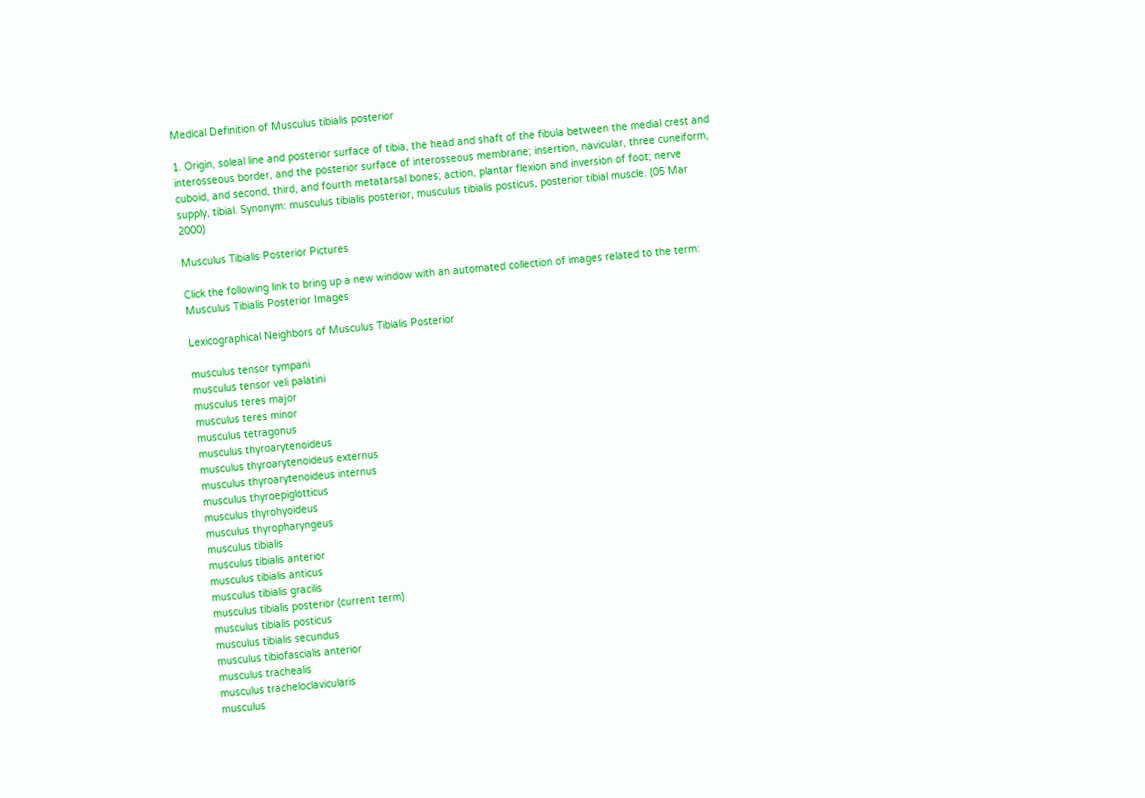Medical Definition of Musculus tibialis posterior

1. Origin, soleal line and posterior surface of tibia, the head and shaft of the fibula between the medial crest and interosseous border, and the posterior surface of interosseous membrane; insertion, navicular, three cuneiform, cuboid, and second, third, and fourth metatarsal bones; action, plantar flexion and inversion of foot; nerve supply, tibial. Synonym: musculus tibialis posterior, musculus tibialis posticus, posterior tibial muscle. (05 Mar 2000)

Musculus Tibialis Posterior Pictures

Click the following link to bring up a new window with an automated collection of images related to the term: Musculus Tibialis Posterior Images

Lexicographical Neighbors of Musculus Tibialis Posterior

musculus tensor tympani
musculus tensor veli palatini
musculus teres major
musculus teres minor
musculus tetragonus
musculus thyroarytenoideus
musculus thyroarytenoideus externus
musculus thyroarytenoideus internus
musculus thyroepiglotticus
musculus thyrohyoideus
musculus thyropharyngeus
musculus tibialis
musculus tibialis anterior
musculus tibialis anticus
musculus tibialis gracilis
musculus tibialis posterior (current term)
musculus tibialis posticus
musculus tibialis secundus
musculus tibiofascialis anterior
musculus trachealis
musculus tracheloclavicularis
musculus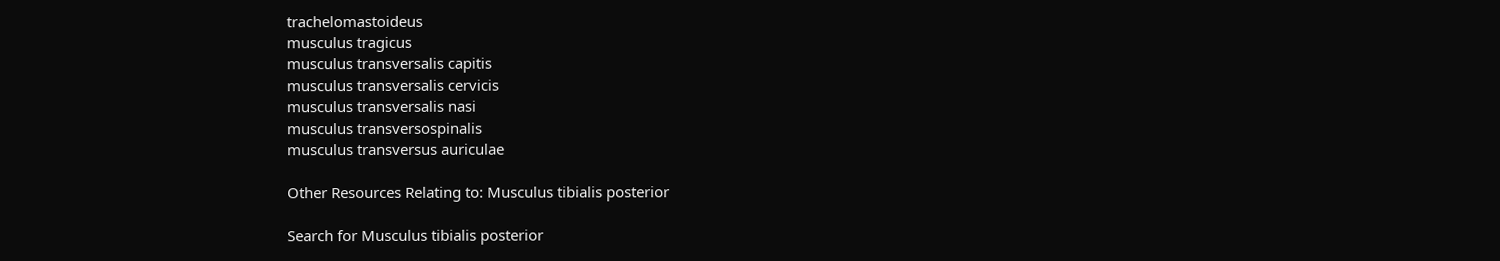trachelomastoideus
musculus tragicus
musculus transversalis capitis
musculus transversalis cervicis
musculus transversalis nasi
musculus transversospinalis
musculus transversus auriculae

Other Resources Relating to: Musculus tibialis posterior

Search for Musculus tibialis posterior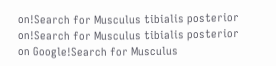on!Search for Musculus tibialis posterior on!Search for Musculus tibialis posterior on Google!Search for Musculus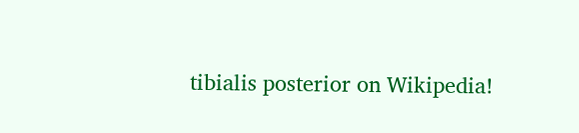tibialis posterior on Wikipedia!